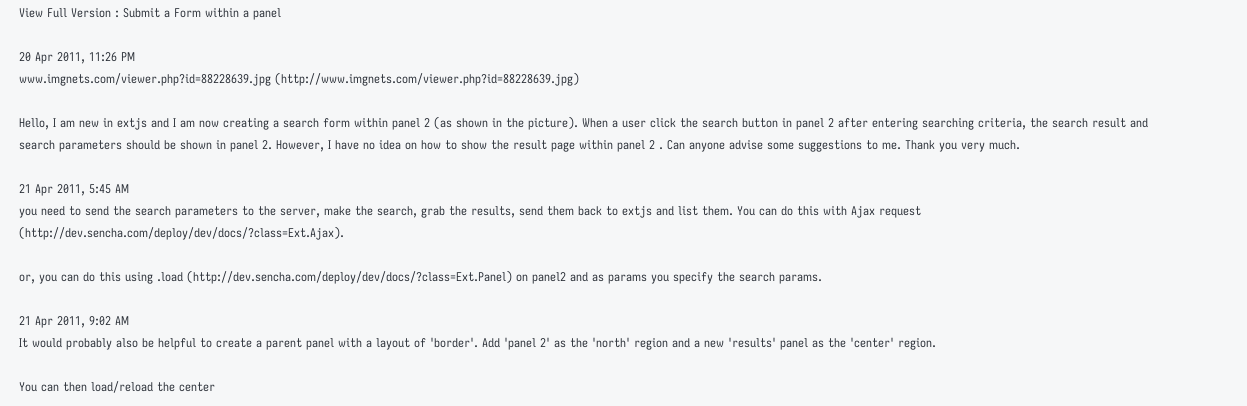View Full Version : Submit a Form within a panel

20 Apr 2011, 11:26 PM
www.imgnets.com/viewer.php?id=88228639.jpg (http://www.imgnets.com/viewer.php?id=88228639.jpg)

Hello, I am new in extjs and I am now creating a search form within panel 2 (as shown in the picture). When a user click the search button in panel 2 after entering searching criteria, the search result and search parameters should be shown in panel 2. However, I have no idea on how to show the result page within panel 2 . Can anyone advise some suggestions to me. Thank you very much.

21 Apr 2011, 5:45 AM
you need to send the search parameters to the server, make the search, grab the results, send them back to extjs and list them. You can do this with Ajax request (http://dev.sencha.com/deploy/dev/docs/?class=Ext.Ajax).

or, you can do this using .load (http://dev.sencha.com/deploy/dev/docs/?class=Ext.Panel) on panel2 and as params you specify the search params.

21 Apr 2011, 9:02 AM
It would probably also be helpful to create a parent panel with a layout of 'border'. Add 'panel 2' as the 'north' region and a new 'results' panel as the 'center' region.

You can then load/reload the center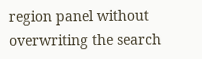region panel without overwriting the search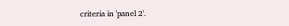criteria in 'panel 2'.